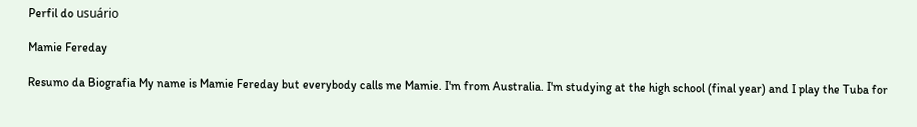Perfil do usuário

Mamie Fereday

Resumo da Biografia My name is Mamie Fereday but everybody calls me Mamie. I'm from Australia. I'm studying at the high school (final year) and I play the Tuba for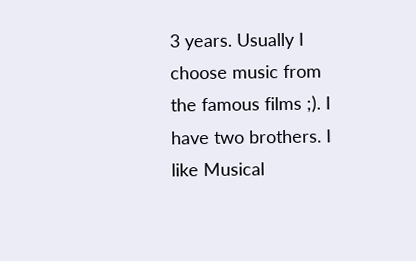3 years. Usually I choose music from the famous films ;). I have two brothers. I like Musical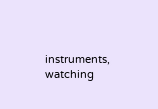instruments, watching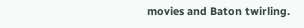movies and Baton twirling.